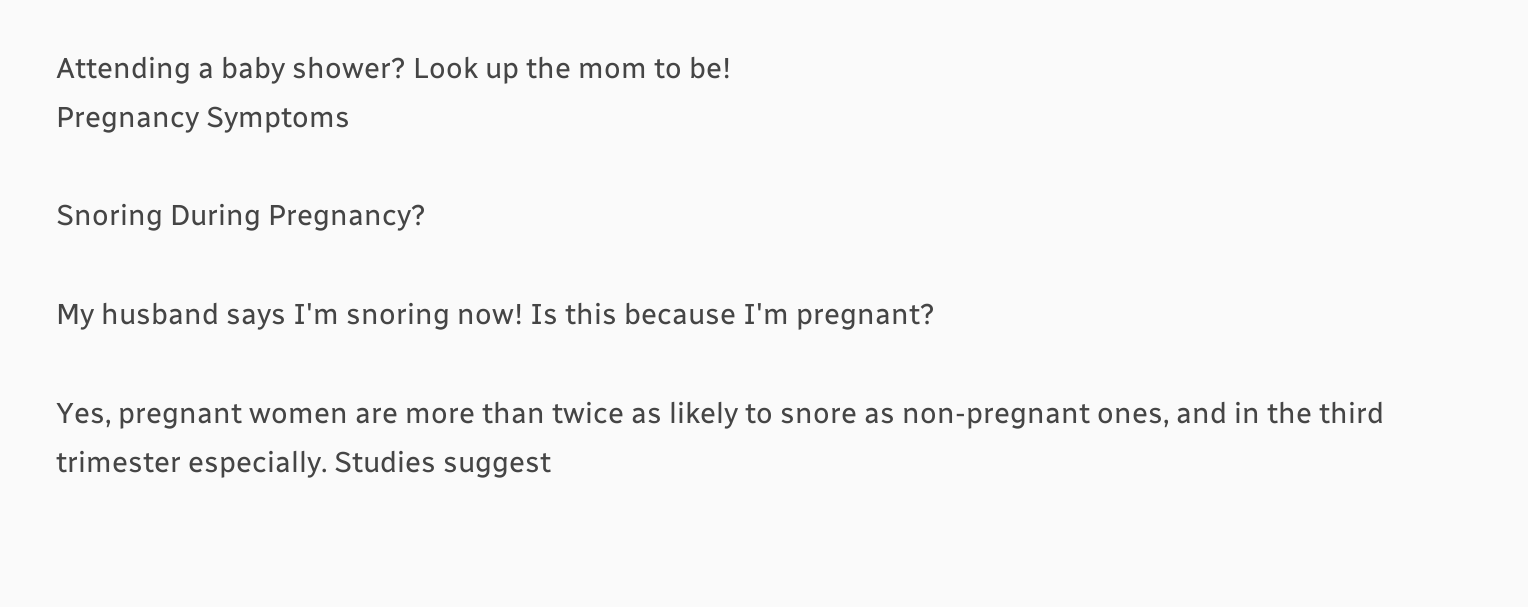Attending a baby shower? Look up the mom to be!
Pregnancy Symptoms

Snoring During Pregnancy?

My husband says I'm snoring now! Is this because I'm pregnant?

Yes, pregnant women are more than twice as likely to snore as non-pregnant ones, and in the third trimester especially. Studies suggest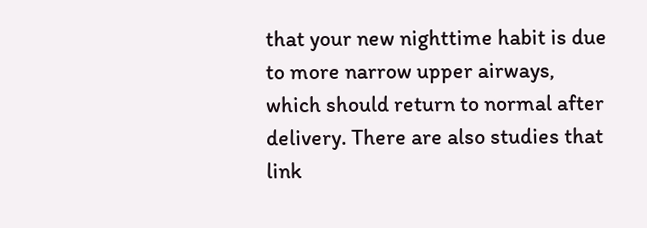that your new nighttime habit is due to more narrow upper airways, which should return to normal after delivery. There are also studies that link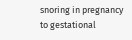snoring in pregnancy to gestational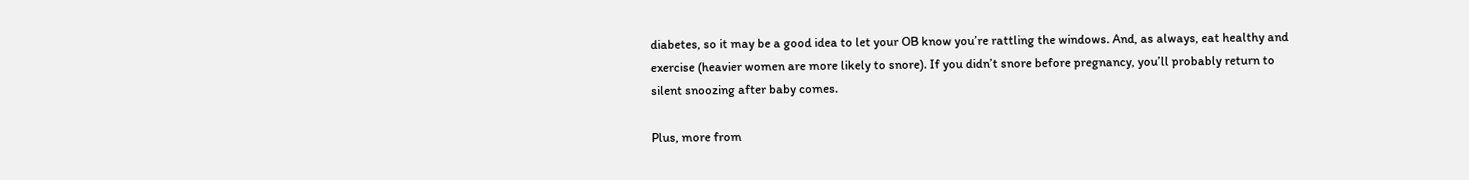diabetes, so it may be a good idea to let your OB know you’re rattling the windows. And, as always, eat healthy and exercise (heavier women are more likely to snore). If you didn’t snore before pregnancy, you’ll probably return to silent snoozing after baby comes.

Plus, more from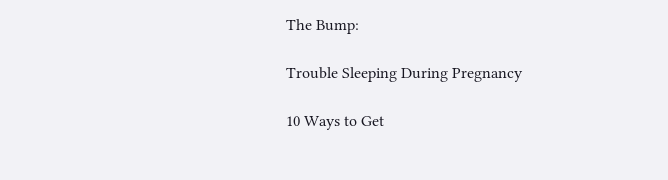The Bump:

Trouble Sleeping During Pregnancy

10 Ways to Get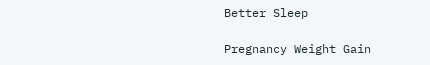Better Sleep

Pregnancy Weight Gain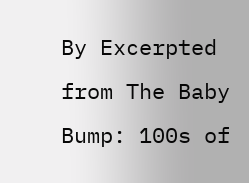By Excerpted from The Baby Bump: 100s of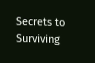Secrets to Surviving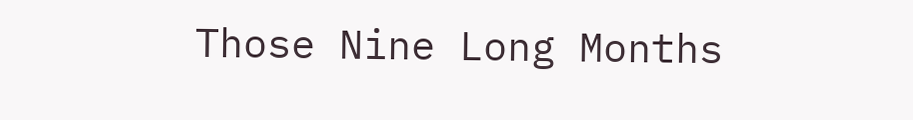Those Nine Long Months